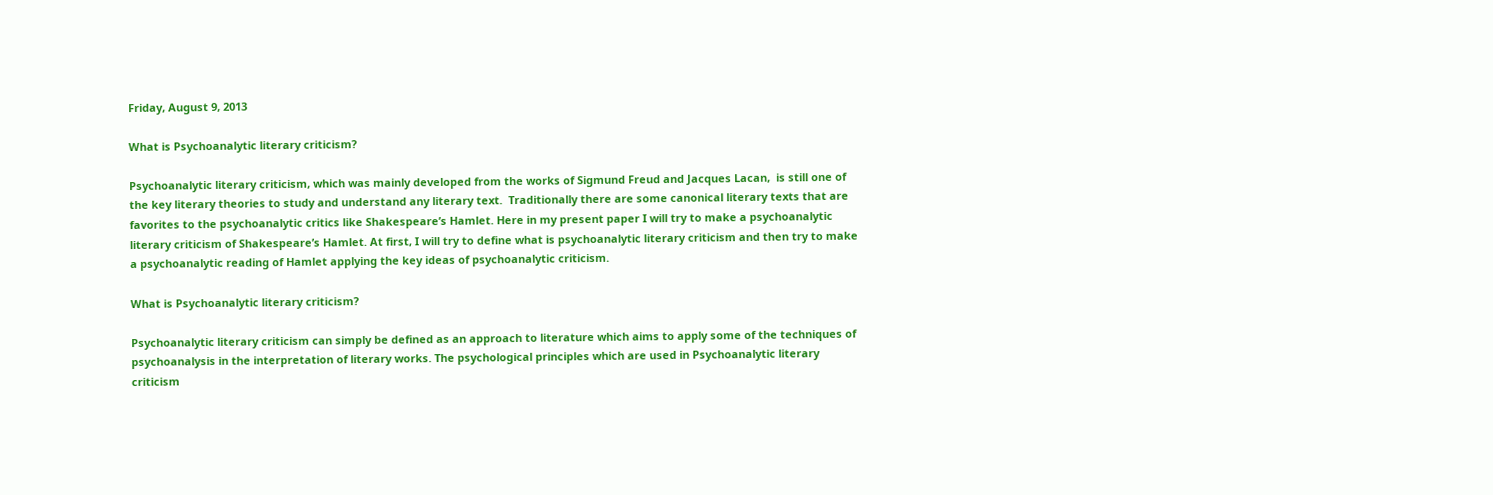Friday, August 9, 2013

What is Psychoanalytic literary criticism?

Psychoanalytic literary criticism, which was mainly developed from the works of Sigmund Freud and Jacques Lacan,  is still one of the key literary theories to study and understand any literary text.  Traditionally there are some canonical literary texts that are favorites to the psychoanalytic critics like Shakespeare’s Hamlet. Here in my present paper I will try to make a psychoanalytic literary criticism of Shakespeare’s Hamlet. At first, I will try to define what is psychoanalytic literary criticism and then try to make a psychoanalytic reading of Hamlet applying the key ideas of psychoanalytic criticism.

What is Psychoanalytic literary criticism?

Psychoanalytic literary criticism can simply be defined as an approach to literature which aims to apply some of the techniques of psychoanalysis in the interpretation of literary works. The psychological principles which are used in Psychoanalytic literary criticism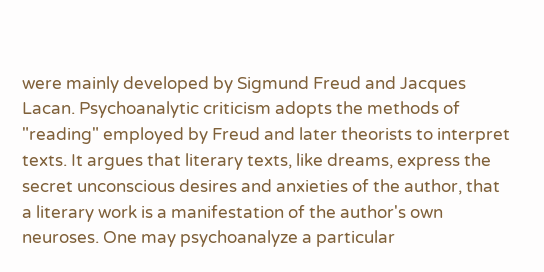were mainly developed by Sigmund Freud and Jacques Lacan. Psychoanalytic criticism adopts the methods of "reading" employed by Freud and later theorists to interpret texts. It argues that literary texts, like dreams, express the secret unconscious desires and anxieties of the author, that a literary work is a manifestation of the author's own neuroses. One may psychoanalyze a particular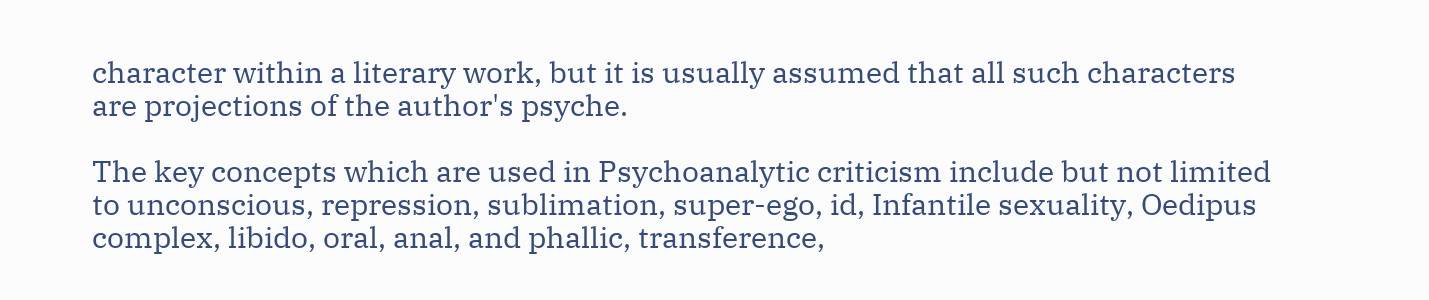character within a literary work, but it is usually assumed that all such characters are projections of the author's psyche.

The key concepts which are used in Psychoanalytic criticism include but not limited to unconscious, repression, sublimation, super-ego, id, Infantile sexuality, Oedipus complex, libido, oral, anal, and phallic, transference,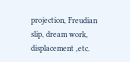projection, Freudian slip, dream work, displacement ,etc.